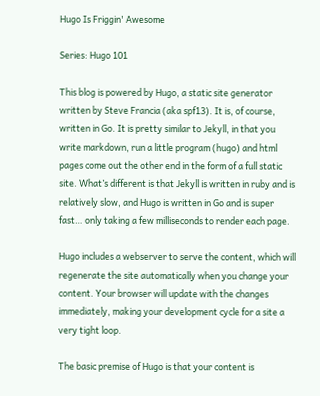Hugo Is Friggin' Awesome

Series: Hugo 101

This blog is powered by Hugo, a static site generator written by Steve Francia (aka spf13). It is, of course, written in Go. It is pretty similar to Jekyll, in that you write markdown, run a little program (hugo) and html pages come out the other end in the form of a full static site. What’s different is that Jekyll is written in ruby and is relatively slow, and Hugo is written in Go and is super fast… only taking a few milliseconds to render each page.

Hugo includes a webserver to serve the content, which will regenerate the site automatically when you change your content. Your browser will update with the changes immediately, making your development cycle for a site a very tight loop.

The basic premise of Hugo is that your content is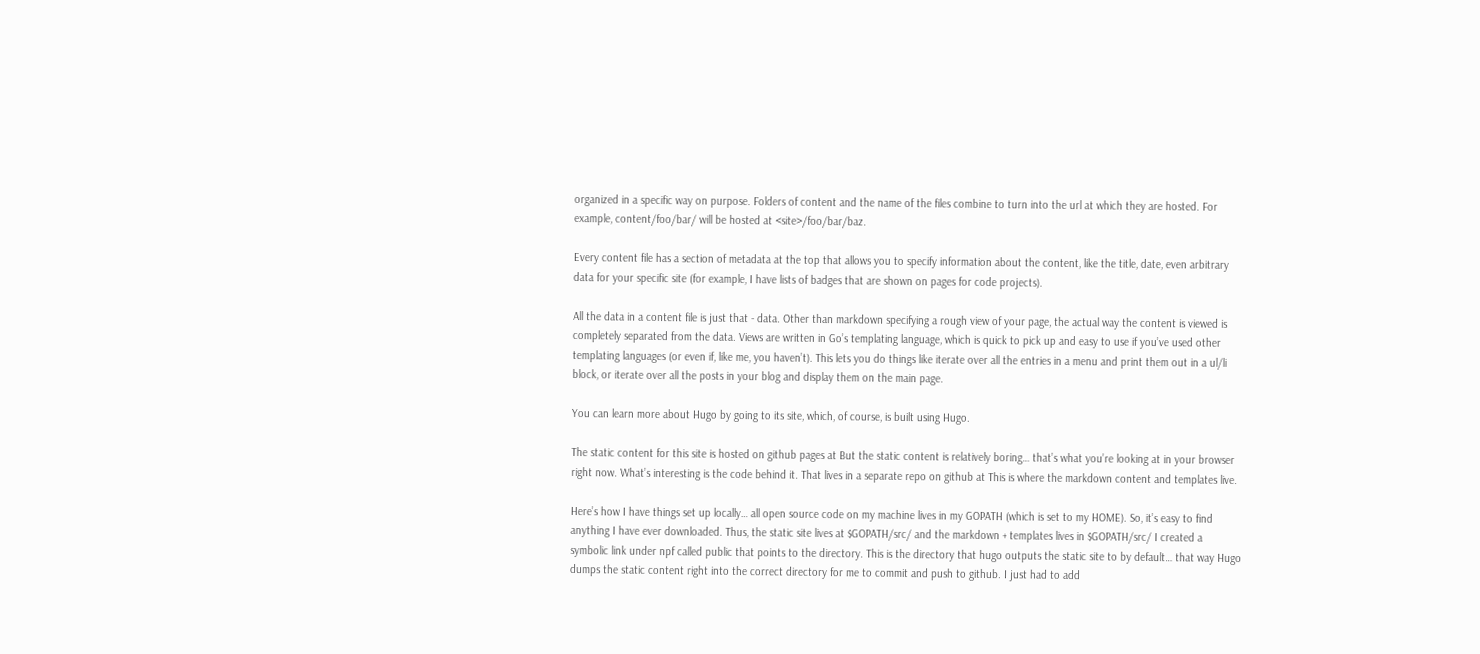organized in a specific way on purpose. Folders of content and the name of the files combine to turn into the url at which they are hosted. For example, content/foo/bar/ will be hosted at <site>/foo/bar/baz.

Every content file has a section of metadata at the top that allows you to specify information about the content, like the title, date, even arbitrary data for your specific site (for example, I have lists of badges that are shown on pages for code projects).

All the data in a content file is just that - data. Other than markdown specifying a rough view of your page, the actual way the content is viewed is completely separated from the data. Views are written in Go’s templating language, which is quick to pick up and easy to use if you’ve used other templating languages (or even if, like me, you haven’t). This lets you do things like iterate over all the entries in a menu and print them out in a ul/li block, or iterate over all the posts in your blog and display them on the main page.

You can learn more about Hugo by going to its site, which, of course, is built using Hugo.

The static content for this site is hosted on github pages at But the static content is relatively boring… that’s what you’re looking at in your browser right now. What’s interesting is the code behind it. That lives in a separate repo on github at This is where the markdown content and templates live.

Here’s how I have things set up locally… all open source code on my machine lives in my GOPATH (which is set to my HOME). So, it’s easy to find anything I have ever downloaded. Thus, the static site lives at $GOPATH/src/ and the markdown + templates lives in $GOPATH/src/ I created a symbolic link under npf called public that points to the directory. This is the directory that hugo outputs the static site to by default… that way Hugo dumps the static content right into the correct directory for me to commit and push to github. I just had to add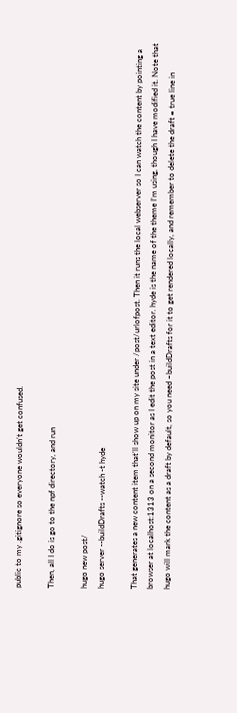public to my .gitignore so everyone wouldn’t get confused.

Then, all I do is go to the npf directory, and run

hugo new post/
hugo server --buildDrafts --watch -t hyde

That generates a new content item that’ll show up on my site under /post/urlofpost. Then it runs the local webserver so I can watch the content by pointing a browser at localhost:1313 on a second monitor as I edit the post in a text editor. hyde is the name of the theme I’m using, though I have modified it. Note that hugo will mark the content as a draft by default, so you need –buildDrafts for it to get rendered locally, and remember to delete the draft = true line in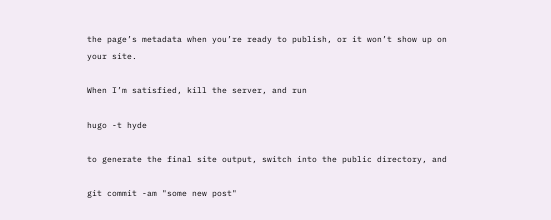the page’s metadata when you’re ready to publish, or it won’t show up on your site.

When I’m satisfied, kill the server, and run

hugo -t hyde

to generate the final site output, switch into the public directory, and

git commit -am "some new post"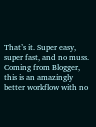That’s it. Super easy, super fast, and no muss. Coming from Blogger, this is an amazingly better workflow with no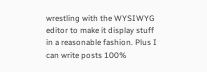wrestling with the WYSIWYG editor to make it display stuff in a reasonable fashion. Plus I can write posts 100%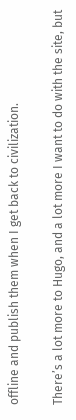offline and publish them when I get back to civilization.

There’s a lot more to Hugo, and a lot more I want to do with the site, but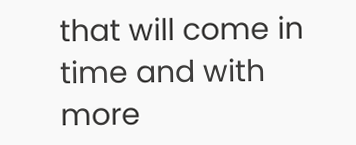that will come in time and with more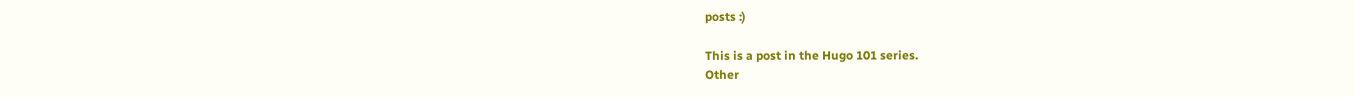posts :)

This is a post in the Hugo 101 series.
Other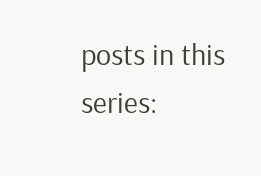posts in this series: